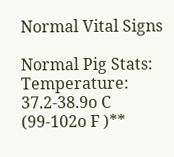Normal Vital Signs

Normal Pig Stats:
Temperature: 37.2-38.9o C (99-102o F )**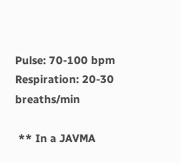Pulse: 70-100 bpm
Respiration: 20-30 breaths/min

 ** In a JAVMA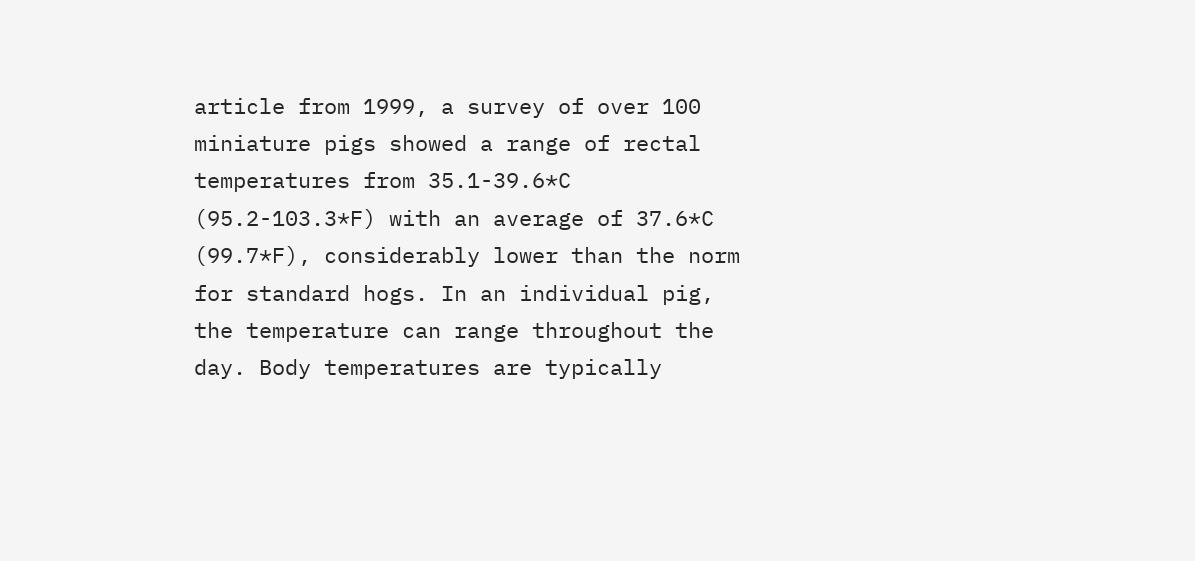article from 1999, a survey of over 100 miniature pigs showed a range of rectal temperatures from 35.1-39.6*C (95.2-103.3*F) with an average of 37.6*C (99.7*F), considerably lower than the norm for standard hogs. In an individual pig, the temperature can range throughout the day. Body temperatures are typically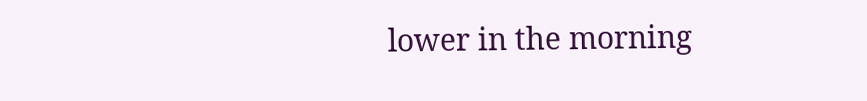lower in the morning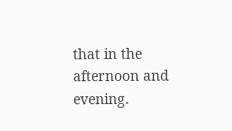that in the afternoon and evening.